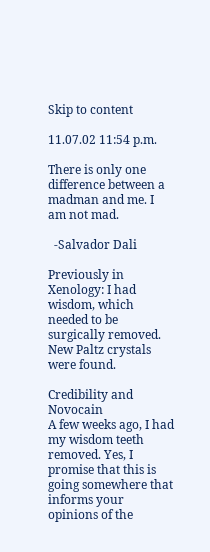Skip to content

11.07.02 11:54 p.m.

There is only one difference between a madman and me. I am not mad.

  -Salvador Dali

Previously in Xenology: I had wisdom, which needed to be surgically removed. New Paltz crystals were found.

Credibility and Novocain
A few weeks ago, I had my wisdom teeth removed. Yes, I promise that this is going somewhere that informs your opinions of the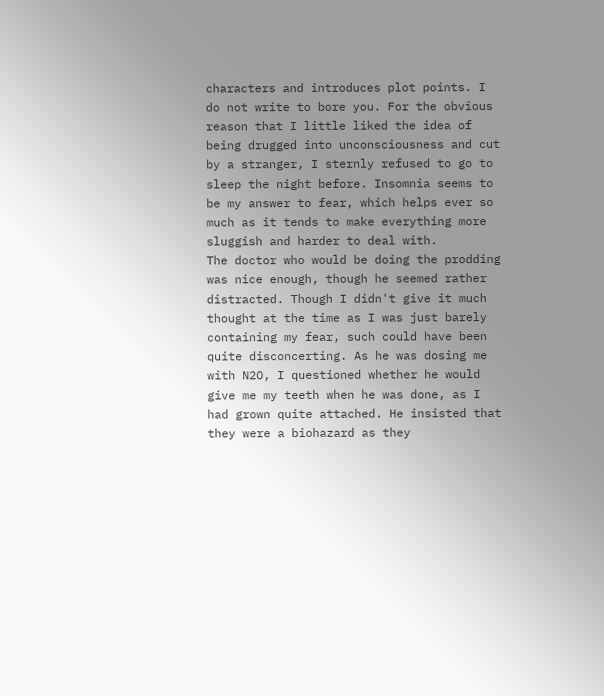characters and introduces plot points. I do not write to bore you. For the obvious reason that I little liked the idea of being drugged into unconsciousness and cut by a stranger, I sternly refused to go to sleep the night before. Insomnia seems to be my answer to fear, which helps ever so much as it tends to make everything more sluggish and harder to deal with.
The doctor who would be doing the prodding was nice enough, though he seemed rather distracted. Though I didn't give it much thought at the time as I was just barely containing my fear, such could have been quite disconcerting. As he was dosing me with N2O, I questioned whether he would give me my teeth when he was done, as I had grown quite attached. He insisted that they were a biohazard as they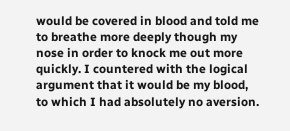would be covered in blood and told me to breathe more deeply though my nose in order to knock me out more quickly. I countered with the logical argument that it would be my blood, to which I had absolutely no aversion.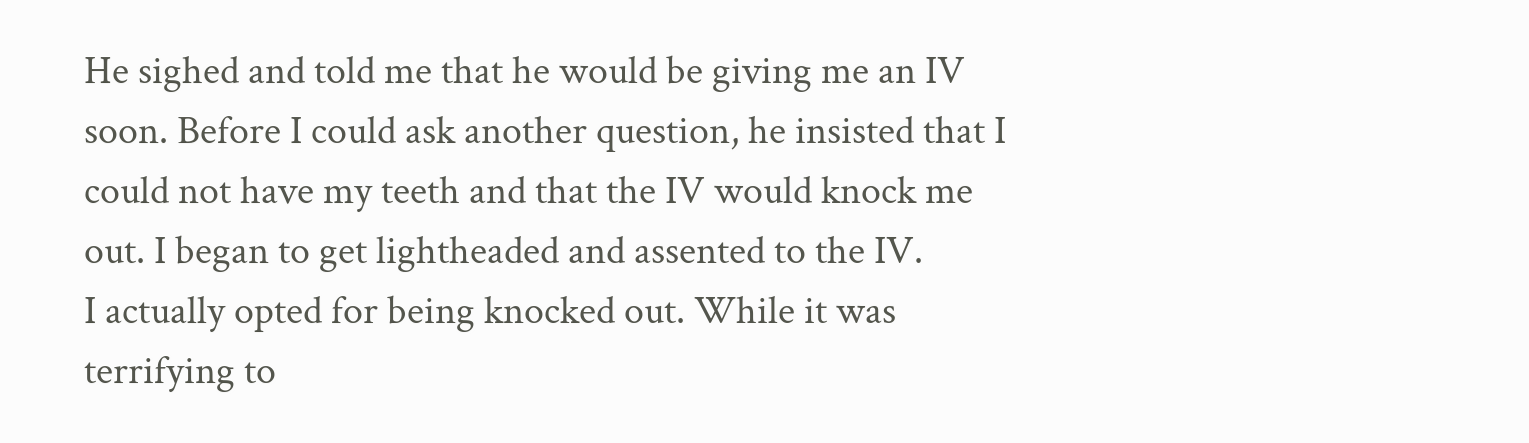He sighed and told me that he would be giving me an IV soon. Before I could ask another question, he insisted that I could not have my teeth and that the IV would knock me out. I began to get lightheaded and assented to the IV.
I actually opted for being knocked out. While it was terrifying to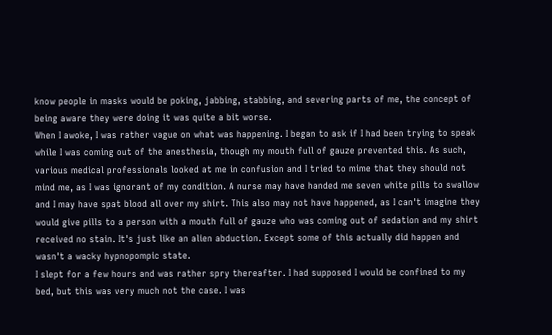know people in masks would be poking, jabbing, stabbing, and severing parts of me, the concept of being aware they were doing it was quite a bit worse.
When I awoke, I was rather vague on what was happening. I began to ask if I had been trying to speak while I was coming out of the anesthesia, though my mouth full of gauze prevented this. As such, various medical professionals looked at me in confusion and I tried to mime that they should not mind me, as I was ignorant of my condition. A nurse may have handed me seven white pills to swallow and I may have spat blood all over my shirt. This also may not have happened, as I can't imagine they would give pills to a person with a mouth full of gauze who was coming out of sedation and my shirt received no stain. It's just like an alien abduction. Except some of this actually did happen and wasn't a wacky hypnopompic state.
I slept for a few hours and was rather spry thereafter. I had supposed I would be confined to my bed, but this was very much not the case. I was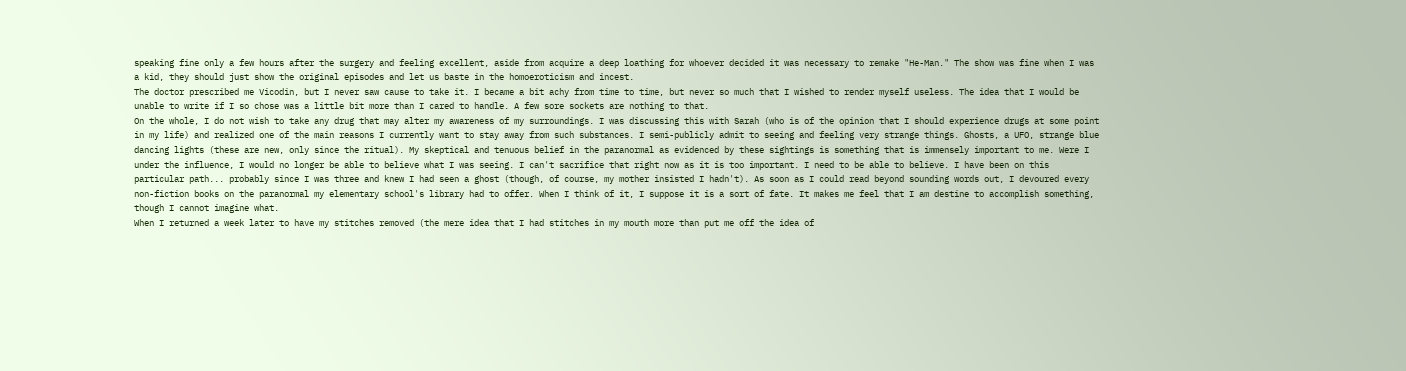speaking fine only a few hours after the surgery and feeling excellent, aside from acquire a deep loathing for whoever decided it was necessary to remake "He-Man." The show was fine when I was a kid, they should just show the original episodes and let us baste in the homoeroticism and incest.
The doctor prescribed me Vicodin, but I never saw cause to take it. I became a bit achy from time to time, but never so much that I wished to render myself useless. The idea that I would be unable to write if I so chose was a little bit more than I cared to handle. A few sore sockets are nothing to that.
On the whole, I do not wish to take any drug that may alter my awareness of my surroundings. I was discussing this with Sarah (who is of the opinion that I should experience drugs at some point in my life) and realized one of the main reasons I currently want to stay away from such substances. I semi-publicly admit to seeing and feeling very strange things. Ghosts, a UFO, strange blue dancing lights (these are new, only since the ritual). My skeptical and tenuous belief in the paranormal as evidenced by these sightings is something that is immensely important to me. Were I under the influence, I would no longer be able to believe what I was seeing. I can't sacrifice that right now as it is too important. I need to be able to believe. I have been on this particular path... probably since I was three and knew I had seen a ghost (though, of course, my mother insisted I hadn't). As soon as I could read beyond sounding words out, I devoured every non-fiction books on the paranormal my elementary school's library had to offer. When I think of it, I suppose it is a sort of fate. It makes me feel that I am destine to accomplish something, though I cannot imagine what.
When I returned a week later to have my stitches removed (the mere idea that I had stitches in my mouth more than put me off the idea of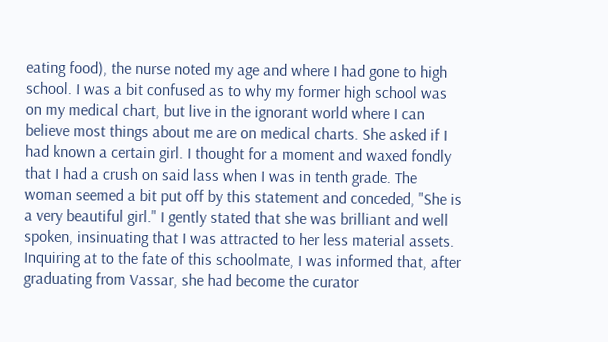eating food), the nurse noted my age and where I had gone to high school. I was a bit confused as to why my former high school was on my medical chart, but live in the ignorant world where I can believe most things about me are on medical charts. She asked if I had known a certain girl. I thought for a moment and waxed fondly that I had a crush on said lass when I was in tenth grade. The woman seemed a bit put off by this statement and conceded, "She is a very beautiful girl." I gently stated that she was brilliant and well spoken, insinuating that I was attracted to her less material assets. Inquiring at to the fate of this schoolmate, I was informed that, after graduating from Vassar, she had become the curator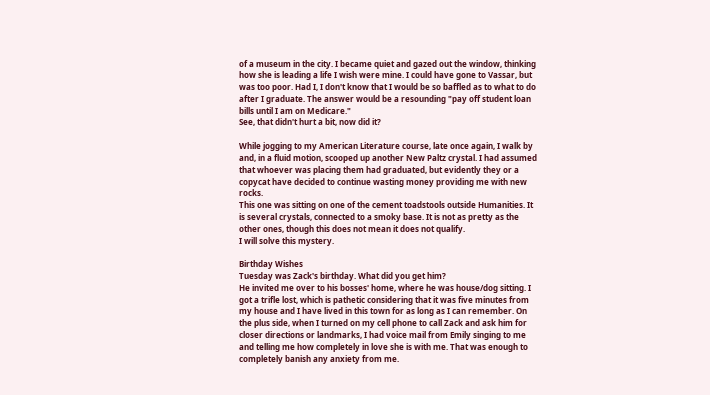of a museum in the city. I became quiet and gazed out the window, thinking how she is leading a life I wish were mine. I could have gone to Vassar, but was too poor. Had I, I don't know that I would be so baffled as to what to do after I graduate. The answer would be a resounding "pay off student loan bills until I am on Medicare."
See, that didn't hurt a bit, now did it?

While jogging to my American Literature course, late once again, I walk by and, in a fluid motion, scooped up another New Paltz crystal. I had assumed that whoever was placing them had graduated, but evidently they or a copycat have decided to continue wasting money providing me with new rocks.
This one was sitting on one of the cement toadstools outside Humanities. It is several crystals, connected to a smoky base. It is not as pretty as the other ones, though this does not mean it does not qualify.
I will solve this mystery.

Birthday Wishes
Tuesday was Zack's birthday. What did you get him?
He invited me over to his bosses' home, where he was house/dog sitting. I got a trifle lost, which is pathetic considering that it was five minutes from my house and I have lived in this town for as long as I can remember. On the plus side, when I turned on my cell phone to call Zack and ask him for closer directions or landmarks, I had voice mail from Emily singing to me and telling me how completely in love she is with me. That was enough to completely banish any anxiety from me.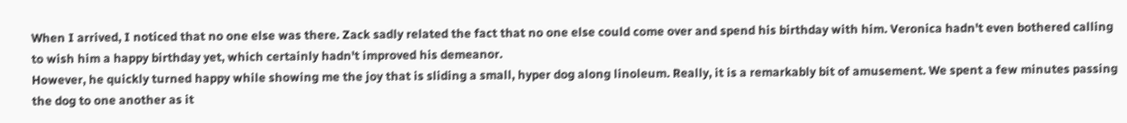When I arrived, I noticed that no one else was there. Zack sadly related the fact that no one else could come over and spend his birthday with him. Veronica hadn't even bothered calling to wish him a happy birthday yet, which certainly hadn't improved his demeanor.
However, he quickly turned happy while showing me the joy that is sliding a small, hyper dog along linoleum. Really, it is a remarkably bit of amusement. We spent a few minutes passing the dog to one another as it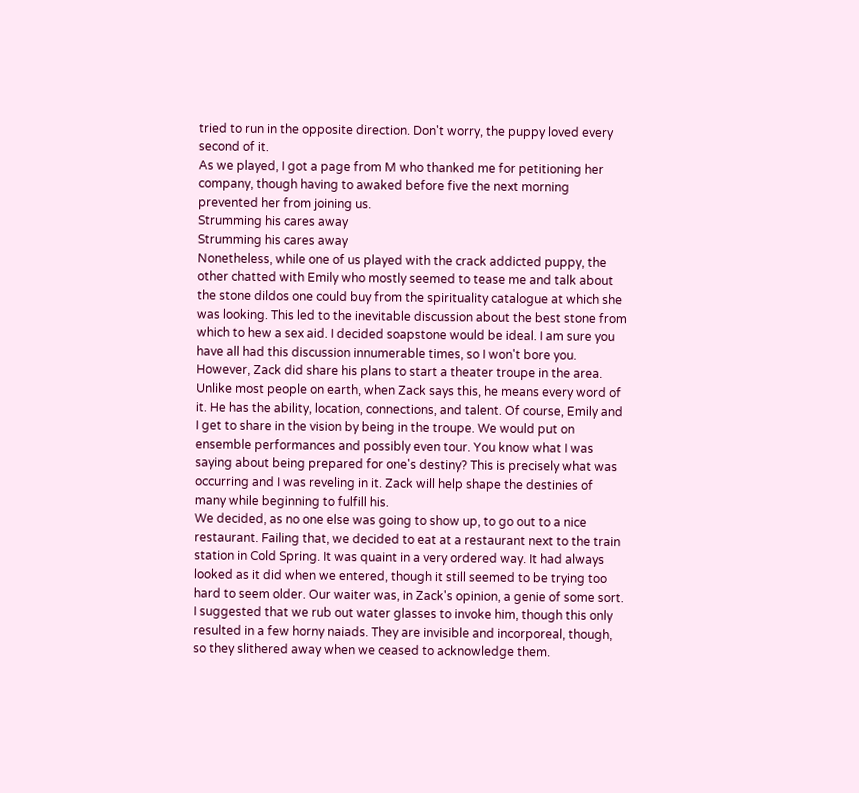tried to run in the opposite direction. Don't worry, the puppy loved every second of it.
As we played, I got a page from M who thanked me for petitioning her company, though having to awaked before five the next morning prevented her from joining us.
Strumming his cares away
Strumming his cares away
Nonetheless, while one of us played with the crack addicted puppy, the other chatted with Emily who mostly seemed to tease me and talk about the stone dildos one could buy from the spirituality catalogue at which she was looking. This led to the inevitable discussion about the best stone from which to hew a sex aid. I decided soapstone would be ideal. I am sure you have all had this discussion innumerable times, so I won't bore you.
However, Zack did share his plans to start a theater troupe in the area. Unlike most people on earth, when Zack says this, he means every word of it. He has the ability, location, connections, and talent. Of course, Emily and I get to share in the vision by being in the troupe. We would put on ensemble performances and possibly even tour. You know what I was saying about being prepared for one's destiny? This is precisely what was occurring and I was reveling in it. Zack will help shape the destinies of many while beginning to fulfill his.
We decided, as no one else was going to show up, to go out to a nice restaurant. Failing that, we decided to eat at a restaurant next to the train station in Cold Spring. It was quaint in a very ordered way. It had always looked as it did when we entered, though it still seemed to be trying too hard to seem older. Our waiter was, in Zack's opinion, a genie of some sort. I suggested that we rub out water glasses to invoke him, though this only resulted in a few horny naiads. They are invisible and incorporeal, though, so they slithered away when we ceased to acknowledge them.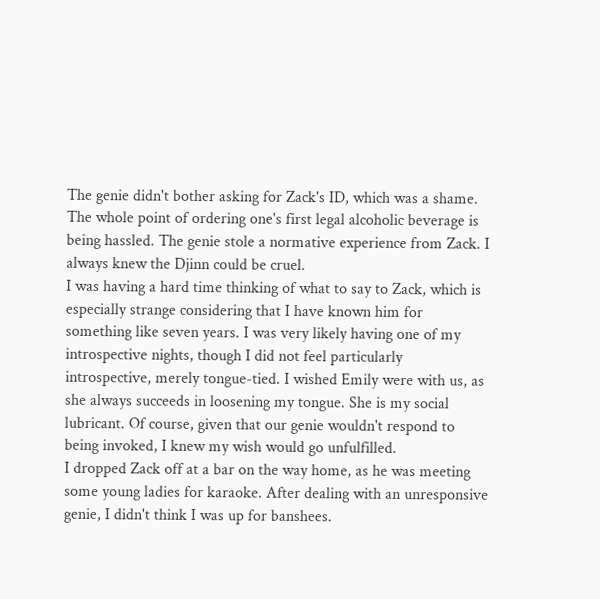The genie didn't bother asking for Zack's ID, which was a shame. The whole point of ordering one's first legal alcoholic beverage is being hassled. The genie stole a normative experience from Zack. I always knew the Djinn could be cruel.
I was having a hard time thinking of what to say to Zack, which is especially strange considering that I have known him for something like seven years. I was very likely having one of my introspective nights, though I did not feel particularly introspective, merely tongue-tied. I wished Emily were with us, as she always succeeds in loosening my tongue. She is my social lubricant. Of course, given that our genie wouldn't respond to being invoked, I knew my wish would go unfulfilled.
I dropped Zack off at a bar on the way home, as he was meeting some young ladies for karaoke. After dealing with an unresponsive genie, I didn't think I was up for banshees.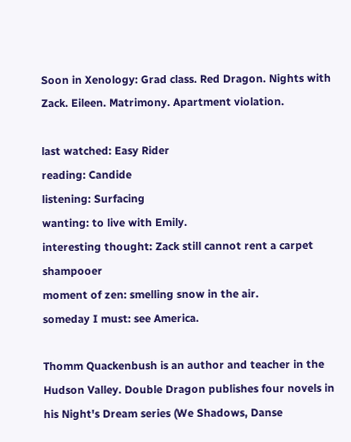Soon in Xenology: Grad class. Red Dragon. Nights with Zack. Eileen. Matrimony. Apartment violation.

last watched: Easy Rider
reading: Candide
listening: Surfacing
wanting: to live with Emily.
interesting thought: Zack still cannot rent a carpet shampooer
moment of zen: smelling snow in the air.
someday I must: see America.

Thomm Quackenbush is an author and teacher in the Hudson Valley. Double Dragon publishes four novels in his Night's Dream series (We Shadows, Danse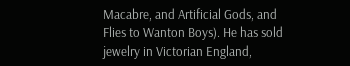Macabre, and Artificial Gods, and Flies to Wanton Boys). He has sold jewelry in Victorian England,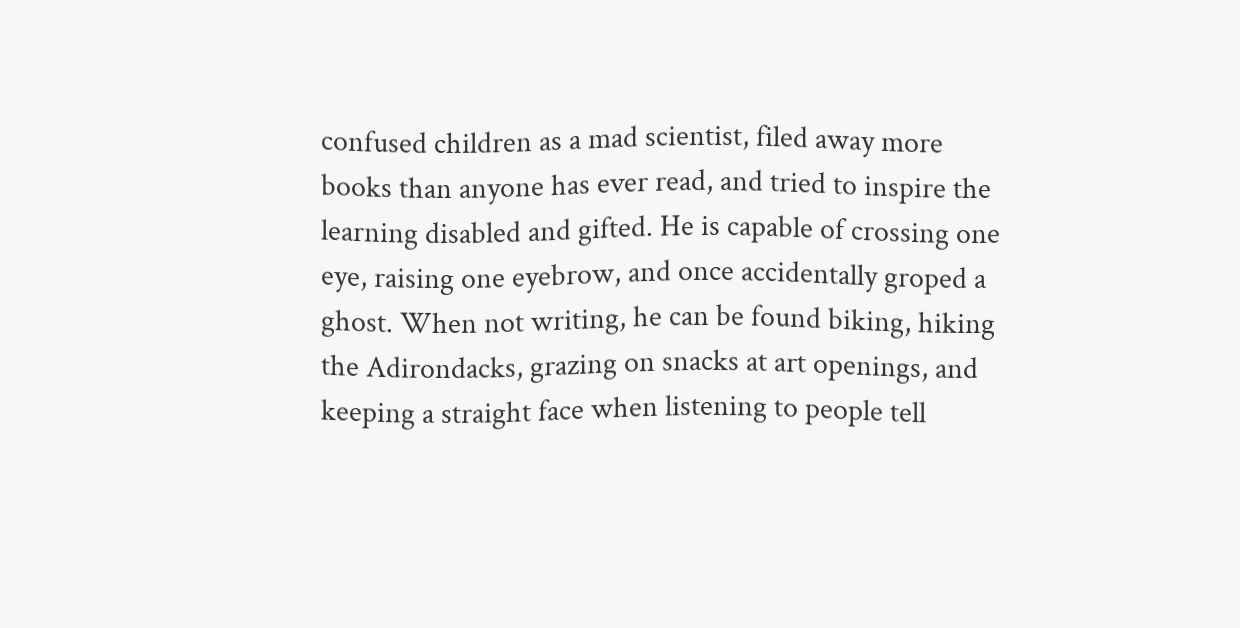confused children as a mad scientist, filed away more books than anyone has ever read, and tried to inspire the learning disabled and gifted. He is capable of crossing one eye, raising one eyebrow, and once accidentally groped a ghost. When not writing, he can be found biking, hiking the Adirondacks, grazing on snacks at art openings, and keeping a straight face when listening to people tell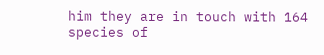him they are in touch with 164 species of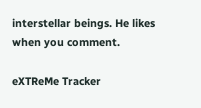interstellar beings. He likes when you comment.

eXTReMe Tracker